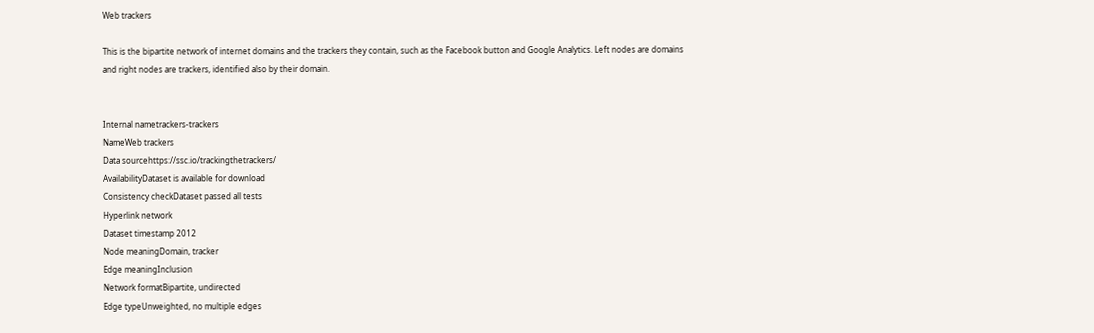Web trackers

This is the bipartite network of internet domains and the trackers they contain, such as the Facebook button and Google Analytics. Left nodes are domains and right nodes are trackers, identified also by their domain.


Internal nametrackers-trackers
NameWeb trackers
Data sourcehttps://ssc.io/trackingthetrackers/
AvailabilityDataset is available for download
Consistency checkDataset passed all tests
Hyperlink network
Dataset timestamp 2012
Node meaningDomain, tracker
Edge meaningInclusion
Network formatBipartite, undirected
Edge typeUnweighted, no multiple edges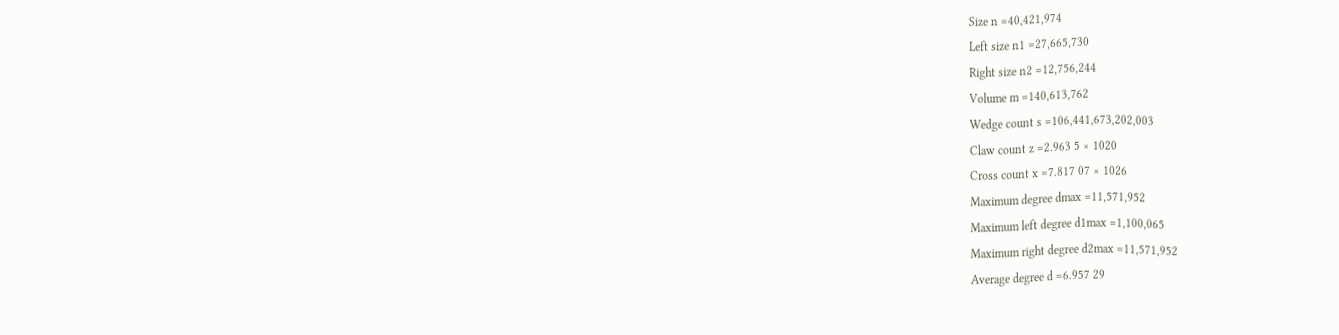Size n =40,421,974
Left size n1 =27,665,730
Right size n2 =12,756,244
Volume m =140,613,762
Wedge count s =106,441,673,202,003
Claw count z =2.963 5 × 1020
Cross count x =7.817 07 × 1026
Maximum degree dmax =11,571,952
Maximum left degree d1max =1,100,065
Maximum right degree d2max =11,571,952
Average degree d =6.957 29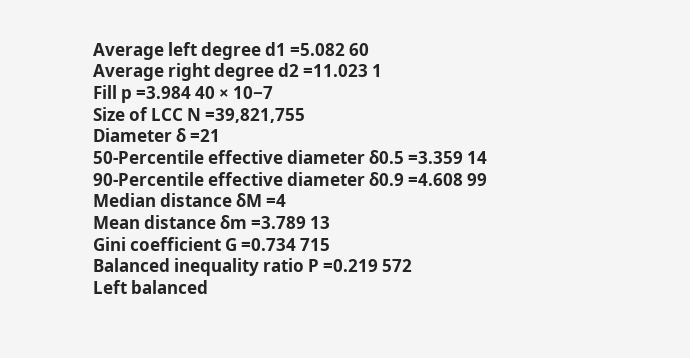Average left degree d1 =5.082 60
Average right degree d2 =11.023 1
Fill p =3.984 40 × 10−7
Size of LCC N =39,821,755
Diameter δ =21
50-Percentile effective diameter δ0.5 =3.359 14
90-Percentile effective diameter δ0.9 =4.608 99
Median distance δM =4
Mean distance δm =3.789 13
Gini coefficient G =0.734 715
Balanced inequality ratio P =0.219 572
Left balanced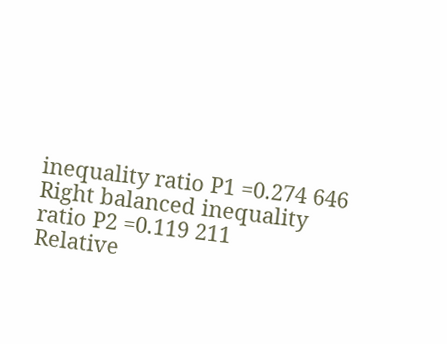inequality ratio P1 =0.274 646
Right balanced inequality ratio P2 =0.119 211
Relative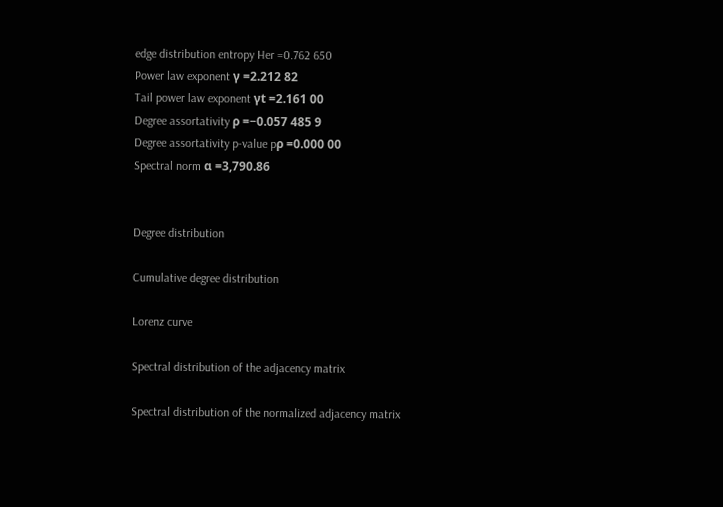edge distribution entropy Her =0.762 650
Power law exponent γ =2.212 82
Tail power law exponent γt =2.161 00
Degree assortativity ρ =−0.057 485 9
Degree assortativity p-value pρ =0.000 00
Spectral norm α =3,790.86


Degree distribution

Cumulative degree distribution

Lorenz curve

Spectral distribution of the adjacency matrix

Spectral distribution of the normalized adjacency matrix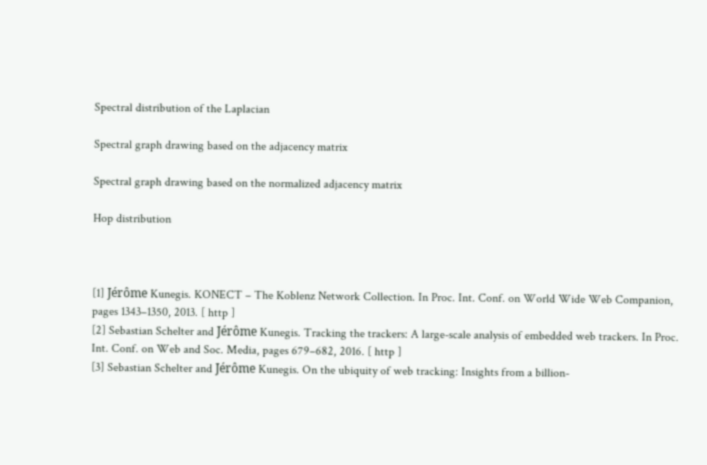Spectral distribution of the Laplacian

Spectral graph drawing based on the adjacency matrix

Spectral graph drawing based on the normalized adjacency matrix

Hop distribution



[1] Jérôme Kunegis. KONECT – The Koblenz Network Collection. In Proc. Int. Conf. on World Wide Web Companion, pages 1343–1350, 2013. [ http ]
[2] Sebastian Schelter and Jérôme Kunegis. Tracking the trackers: A large-scale analysis of embedded web trackers. In Proc. Int. Conf. on Web and Soc. Media, pages 679–682, 2016. [ http ]
[3] Sebastian Schelter and Jérôme Kunegis. On the ubiquity of web tracking: Insights from a billion-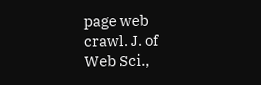page web crawl. J. of Web Sci.,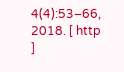4(4):53–66, 2018. [ http ]